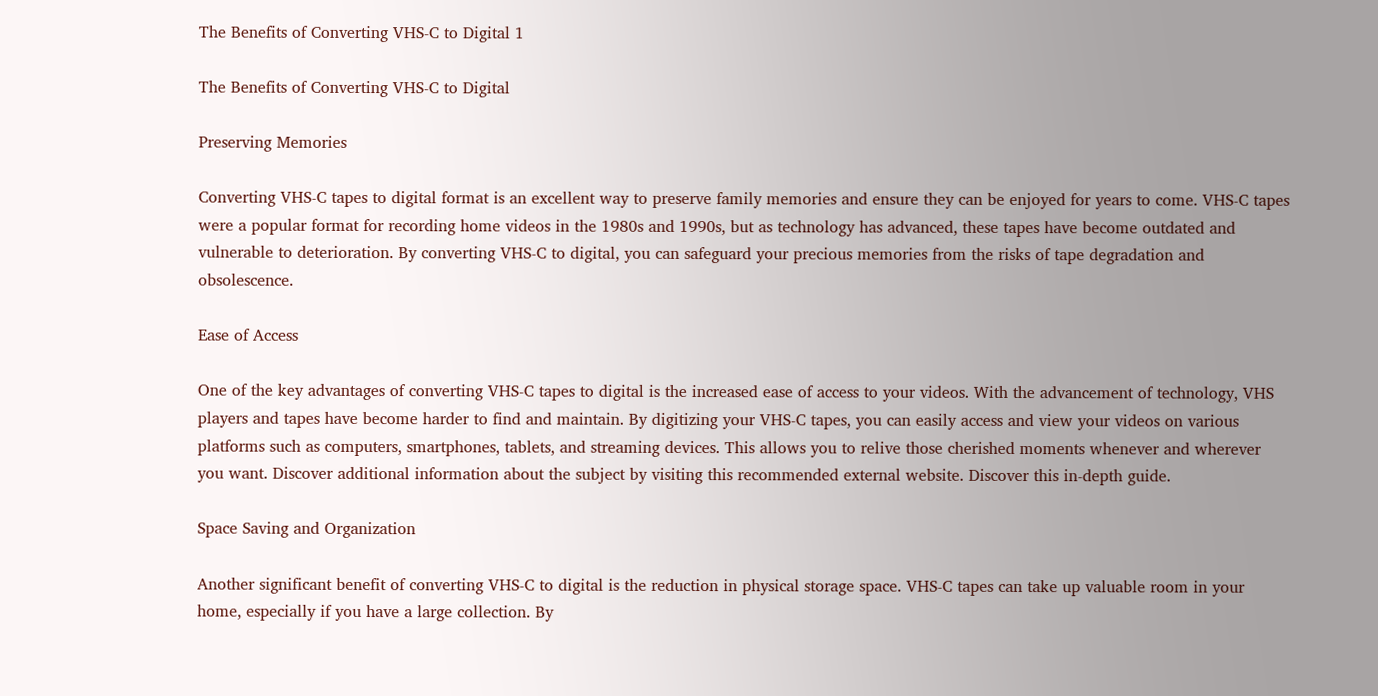The Benefits of Converting VHS-C to Digital 1

The Benefits of Converting VHS-C to Digital

Preserving Memories

Converting VHS-C tapes to digital format is an excellent way to preserve family memories and ensure they can be enjoyed for years to come. VHS-C tapes were a popular format for recording home videos in the 1980s and 1990s, but as technology has advanced, these tapes have become outdated and vulnerable to deterioration. By converting VHS-C to digital, you can safeguard your precious memories from the risks of tape degradation and obsolescence.

Ease of Access

One of the key advantages of converting VHS-C tapes to digital is the increased ease of access to your videos. With the advancement of technology, VHS players and tapes have become harder to find and maintain. By digitizing your VHS-C tapes, you can easily access and view your videos on various platforms such as computers, smartphones, tablets, and streaming devices. This allows you to relive those cherished moments whenever and wherever you want. Discover additional information about the subject by visiting this recommended external website. Discover this in-depth guide.

Space Saving and Organization

Another significant benefit of converting VHS-C to digital is the reduction in physical storage space. VHS-C tapes can take up valuable room in your home, especially if you have a large collection. By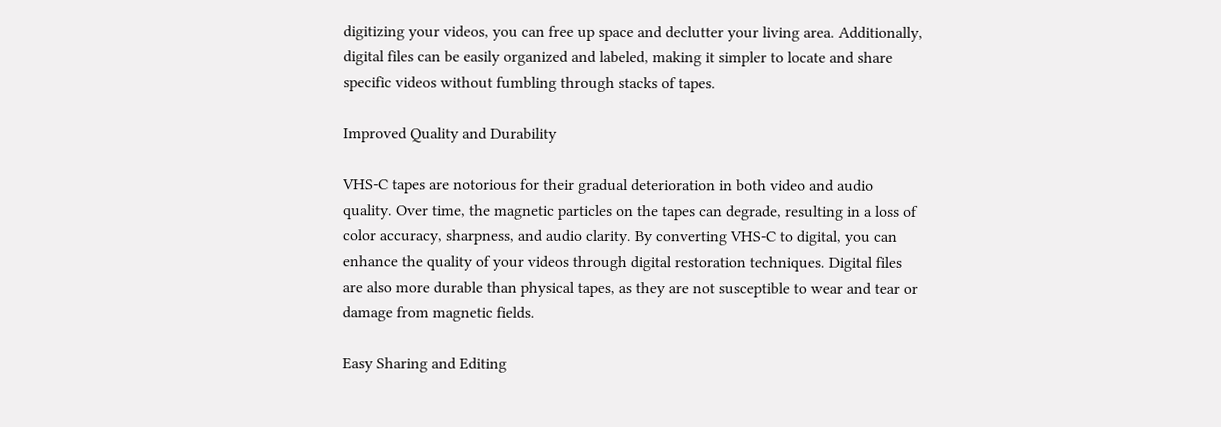digitizing your videos, you can free up space and declutter your living area. Additionally, digital files can be easily organized and labeled, making it simpler to locate and share specific videos without fumbling through stacks of tapes.

Improved Quality and Durability

VHS-C tapes are notorious for their gradual deterioration in both video and audio quality. Over time, the magnetic particles on the tapes can degrade, resulting in a loss of color accuracy, sharpness, and audio clarity. By converting VHS-C to digital, you can enhance the quality of your videos through digital restoration techniques. Digital files are also more durable than physical tapes, as they are not susceptible to wear and tear or damage from magnetic fields.

Easy Sharing and Editing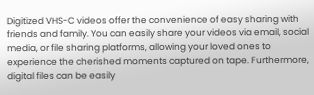Digitized VHS-C videos offer the convenience of easy sharing with friends and family. You can easily share your videos via email, social media, or file sharing platforms, allowing your loved ones to experience the cherished moments captured on tape. Furthermore, digital files can be easily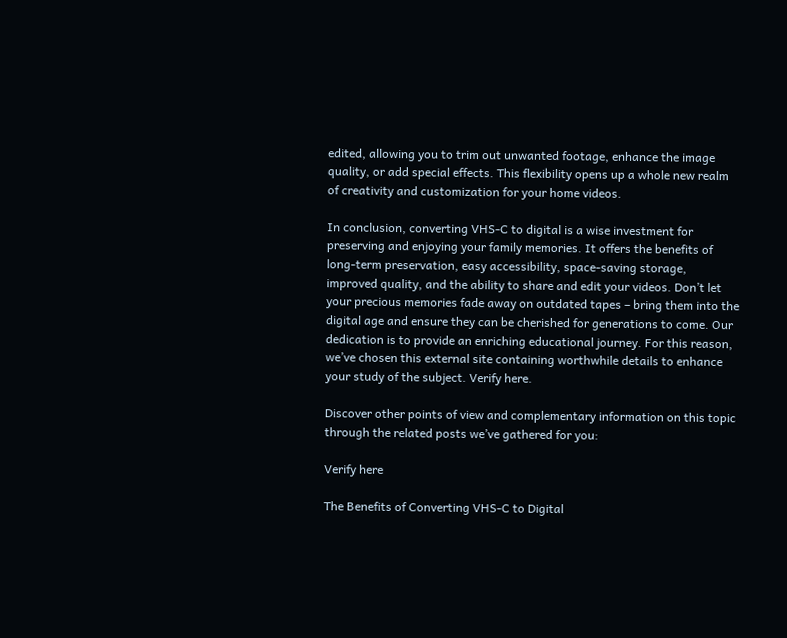edited, allowing you to trim out unwanted footage, enhance the image quality, or add special effects. This flexibility opens up a whole new realm of creativity and customization for your home videos.

In conclusion, converting VHS-C to digital is a wise investment for preserving and enjoying your family memories. It offers the benefits of long-term preservation, easy accessibility, space-saving storage, improved quality, and the ability to share and edit your videos. Don’t let your precious memories fade away on outdated tapes – bring them into the digital age and ensure they can be cherished for generations to come. Our dedication is to provide an enriching educational journey. For this reason, we’ve chosen this external site containing worthwhile details to enhance your study of the subject. Verify here.

Discover other points of view and complementary information on this topic through the related posts we’ve gathered for you:

Verify here

The Benefits of Converting VHS-C to Digital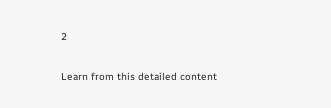2

Learn from this detailed content